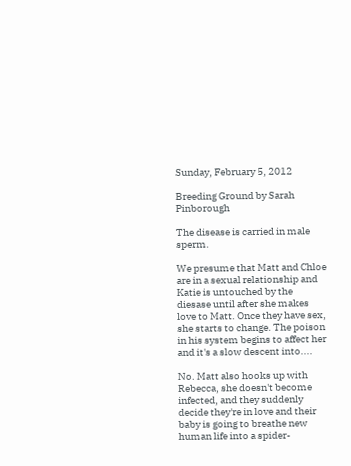Sunday, February 5, 2012

Breeding Ground by Sarah Pinborough

The disease is carried in male sperm.

We presume that Matt and Chloe are in a sexual relationship and Katie is untouched by the diesase until after she makes love to Matt. Once they have sex, she starts to change. The poison in his system begins to affect her and it's a slow descent into....

No. Matt also hooks up with Rebecca, she doesn't become infected, and they suddenly decide they're in love and their baby is going to breathe new human life into a spider-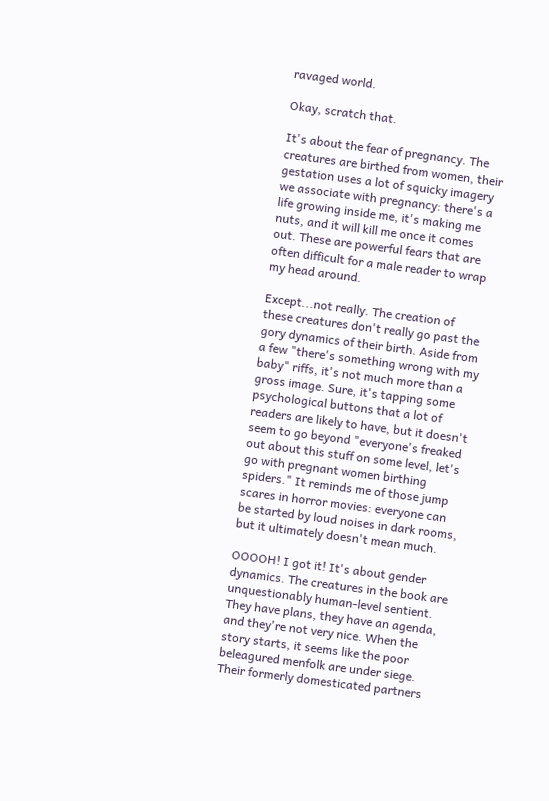ravaged world.

Okay, scratch that.

It's about the fear of pregnancy. The creatures are birthed from women, their gestation uses a lot of squicky imagery we associate with pregnancy: there's a life growing inside me, it's making me nuts, and it will kill me once it comes out. These are powerful fears that are often difficult for a male reader to wrap my head around.

Except...not really. The creation of these creatures don't really go past the gory dynamics of their birth. Aside from a few "there's something wrong with my baby" riffs, it's not much more than a gross image. Sure, it's tapping some psychological buttons that a lot of readers are likely to have, but it doesn't seem to go beyond "everyone's freaked out about this stuff on some level, let's go with pregnant women birthing spiders." It reminds me of those jump scares in horror movies: everyone can be started by loud noises in dark rooms, but it ultimately doesn't mean much.

OOOOH! I got it! It's about gender dynamics. The creatures in the book are unquestionably human-level sentient. They have plans, they have an agenda, and they're not very nice. When the story starts, it seems like the poor beleagured menfolk are under siege. Their formerly domesticated partners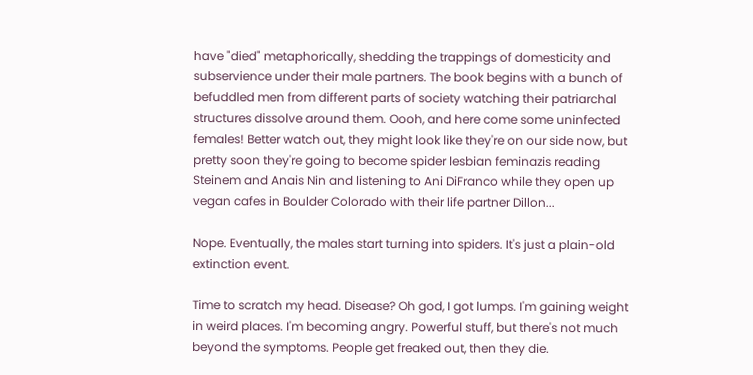have "died" metaphorically, shedding the trappings of domesticity and subservience under their male partners. The book begins with a bunch of befuddled men from different parts of society watching their patriarchal structures dissolve around them. Oooh, and here come some uninfected females! Better watch out, they might look like they're on our side now, but pretty soon they're going to become spider lesbian feminazis reading Steinem and Anais Nin and listening to Ani DiFranco while they open up vegan cafes in Boulder Colorado with their life partner Dillon...

Nope. Eventually, the males start turning into spiders. It's just a plain-old extinction event.

Time to scratch my head. Disease? Oh god, I got lumps. I'm gaining weight in weird places. I'm becoming angry. Powerful stuff, but there's not much beyond the symptoms. People get freaked out, then they die.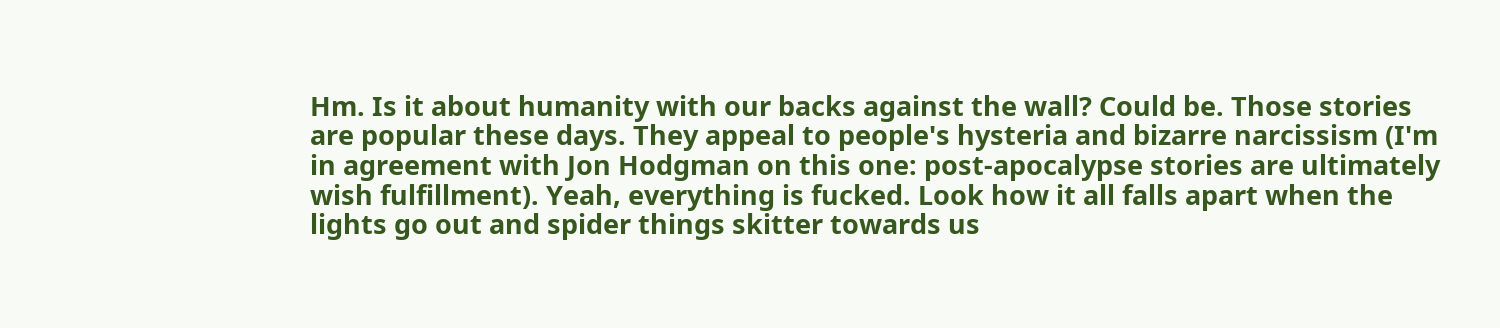Hm. Is it about humanity with our backs against the wall? Could be. Those stories are popular these days. They appeal to people's hysteria and bizarre narcissism (I'm in agreement with Jon Hodgman on this one: post-apocalypse stories are ultimately wish fulfillment). Yeah, everything is fucked. Look how it all falls apart when the lights go out and spider things skitter towards us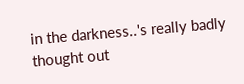in the darkness..'s really badly thought out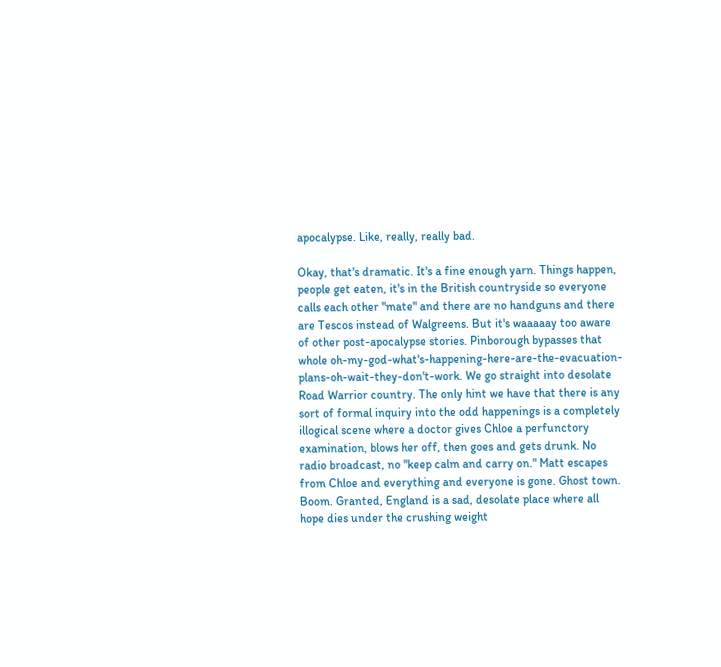apocalypse. Like, really, really bad.

Okay, that's dramatic. It's a fine enough yarn. Things happen, people get eaten, it's in the British countryside so everyone calls each other "mate" and there are no handguns and there are Tescos instead of Walgreens. But it's waaaaay too aware of other post-apocalypse stories. Pinborough bypasses that whole oh-my-god-what's-happening-here-are-the-evacuation-plans-oh-wait-they-don't-work. We go straight into desolate Road Warrior country. The only hint we have that there is any sort of formal inquiry into the odd happenings is a completely illogical scene where a doctor gives Chloe a perfunctory examination, blows her off, then goes and gets drunk. No radio broadcast, no "keep calm and carry on." Matt escapes from Chloe and everything and everyone is gone. Ghost town. Boom. Granted, England is a sad, desolate place where all hope dies under the crushing weight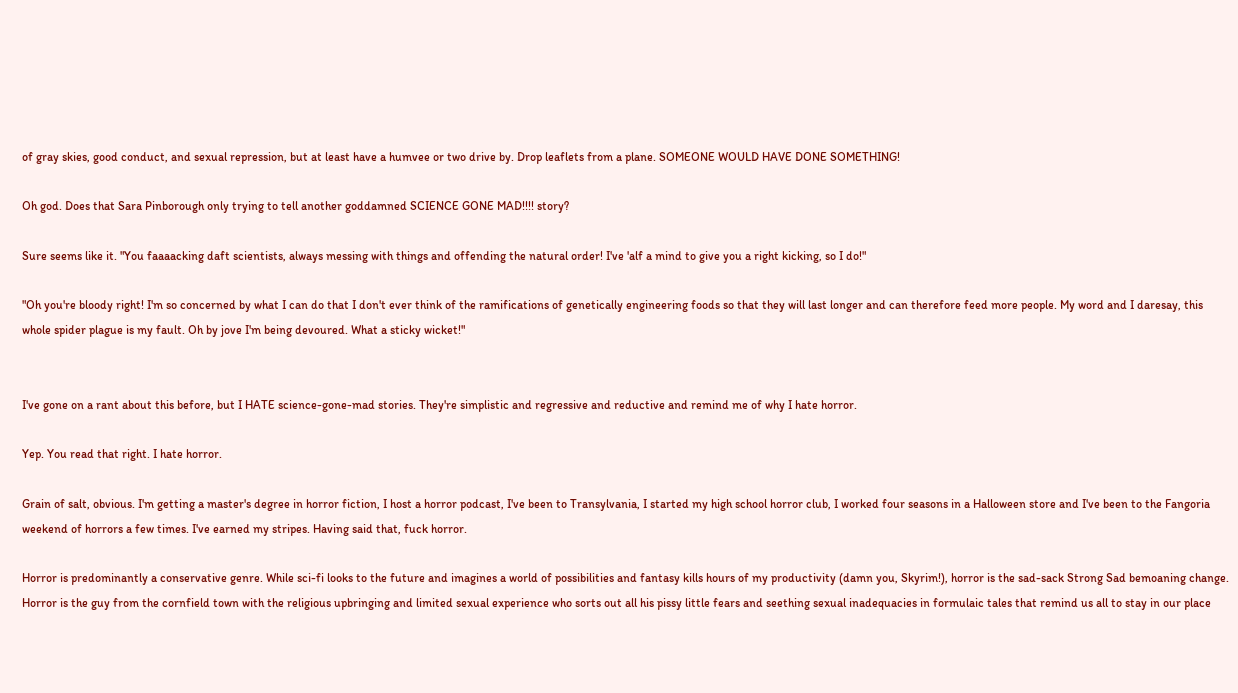of gray skies, good conduct, and sexual repression, but at least have a humvee or two drive by. Drop leaflets from a plane. SOMEONE WOULD HAVE DONE SOMETHING!

Oh god. Does that Sara Pinborough only trying to tell another goddamned SCIENCE GONE MAD!!!! story?

Sure seems like it. "You faaaacking daft scientists, always messing with things and offending the natural order! I've 'alf a mind to give you a right kicking, so I do!"

"Oh you're bloody right! I'm so concerned by what I can do that I don't ever think of the ramifications of genetically engineering foods so that they will last longer and can therefore feed more people. My word and I daresay, this whole spider plague is my fault. Oh by jove I'm being devoured. What a sticky wicket!"


I've gone on a rant about this before, but I HATE science-gone-mad stories. They're simplistic and regressive and reductive and remind me of why I hate horror.

Yep. You read that right. I hate horror.

Grain of salt, obvious. I'm getting a master's degree in horror fiction, I host a horror podcast, I've been to Transylvania, I started my high school horror club, I worked four seasons in a Halloween store and I've been to the Fangoria weekend of horrors a few times. I've earned my stripes. Having said that, fuck horror.

Horror is predominantly a conservative genre. While sci-fi looks to the future and imagines a world of possibilities and fantasy kills hours of my productivity (damn you, Skyrim!), horror is the sad-sack Strong Sad bemoaning change. Horror is the guy from the cornfield town with the religious upbringing and limited sexual experience who sorts out all his pissy little fears and seething sexual inadequacies in formulaic tales that remind us all to stay in our place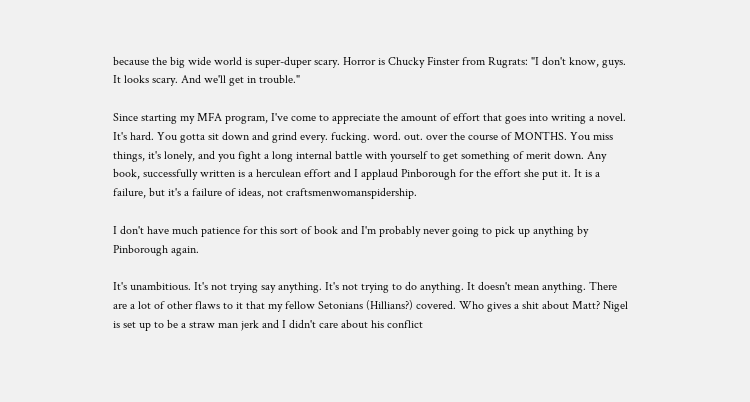because the big wide world is super-duper scary. Horror is Chucky Finster from Rugrats: "I don't know, guys. It looks scary. And we'll get in trouble."

Since starting my MFA program, I've come to appreciate the amount of effort that goes into writing a novel. It's hard. You gotta sit down and grind every. fucking. word. out. over the course of MONTHS. You miss things, it's lonely, and you fight a long internal battle with yourself to get something of merit down. Any book, successfully written is a herculean effort and I applaud Pinborough for the effort she put it. It is a failure, but it's a failure of ideas, not craftsmenwomanspidership.

I don't have much patience for this sort of book and I'm probably never going to pick up anything by Pinborough again.

It's unambitious. It's not trying say anything. It's not trying to do anything. It doesn't mean anything. There are a lot of other flaws to it that my fellow Setonians (Hillians?) covered. Who gives a shit about Matt? Nigel is set up to be a straw man jerk and I didn't care about his conflict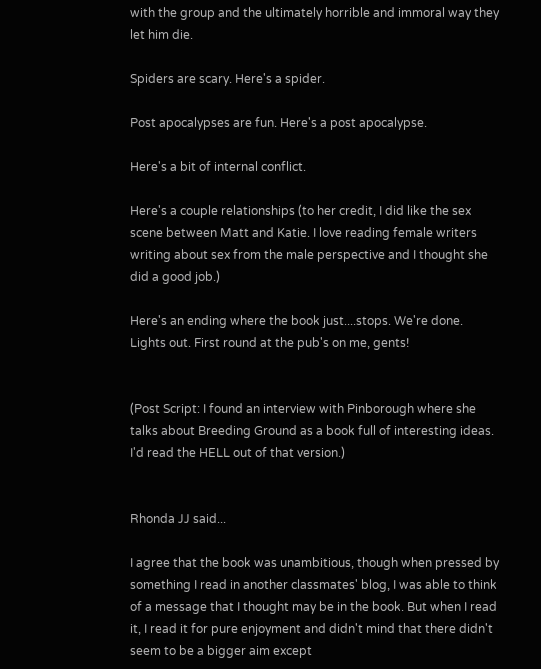with the group and the ultimately horrible and immoral way they let him die.

Spiders are scary. Here's a spider.

Post apocalypses are fun. Here's a post apocalypse.

Here's a bit of internal conflict.

Here's a couple relationships (to her credit, I did like the sex scene between Matt and Katie. I love reading female writers writing about sex from the male perspective and I thought she did a good job.)

Here's an ending where the book just....stops. We're done. Lights out. First round at the pub's on me, gents!


(Post Script: I found an interview with Pinborough where she talks about Breeding Ground as a book full of interesting ideas. I'd read the HELL out of that version.)


Rhonda JJ said...

I agree that the book was unambitious, though when pressed by something I read in another classmates' blog, I was able to think of a message that I thought may be in the book. But when I read it, I read it for pure enjoyment and didn't mind that there didn't seem to be a bigger aim except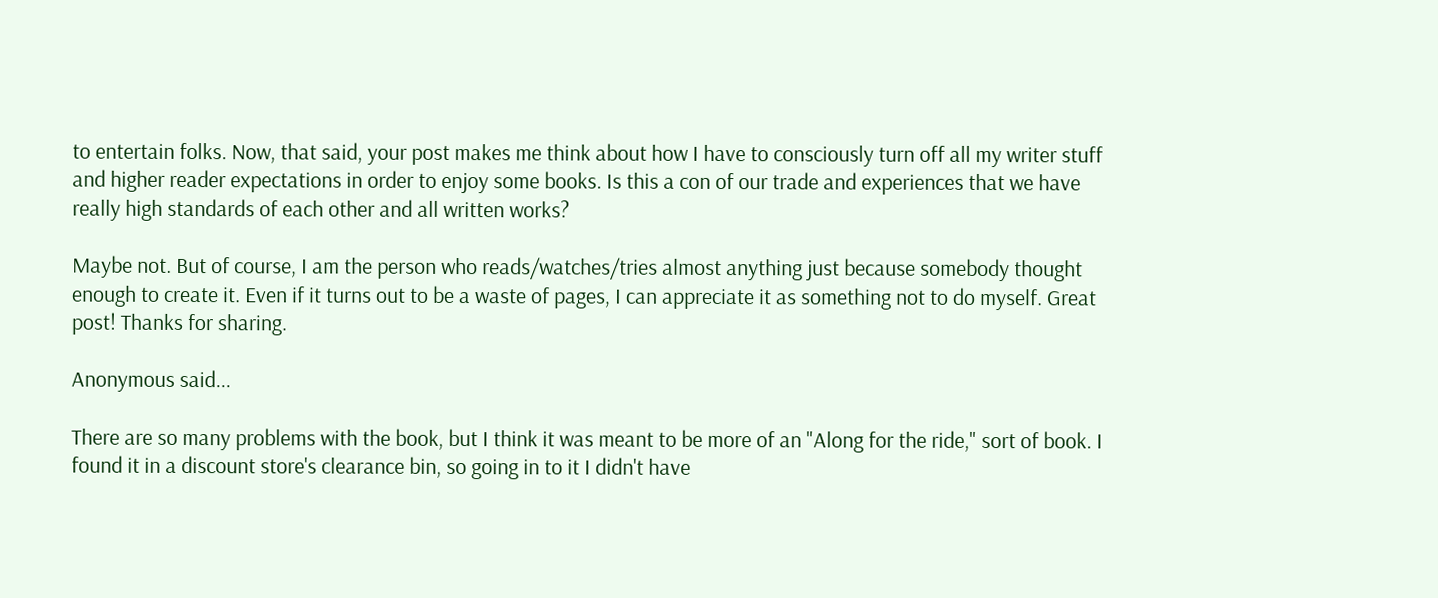to entertain folks. Now, that said, your post makes me think about how I have to consciously turn off all my writer stuff and higher reader expectations in order to enjoy some books. Is this a con of our trade and experiences that we have really high standards of each other and all written works?

Maybe not. But of course, I am the person who reads/watches/tries almost anything just because somebody thought enough to create it. Even if it turns out to be a waste of pages, I can appreciate it as something not to do myself. Great post! Thanks for sharing.

Anonymous said...

There are so many problems with the book, but I think it was meant to be more of an "Along for the ride," sort of book. I found it in a discount store's clearance bin, so going in to it I didn't have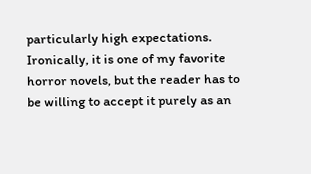particularly high expectations. Ironically, it is one of my favorite horror novels, but the reader has to be willing to accept it purely as an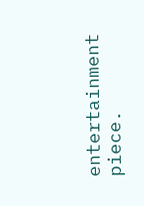entertainment piece.